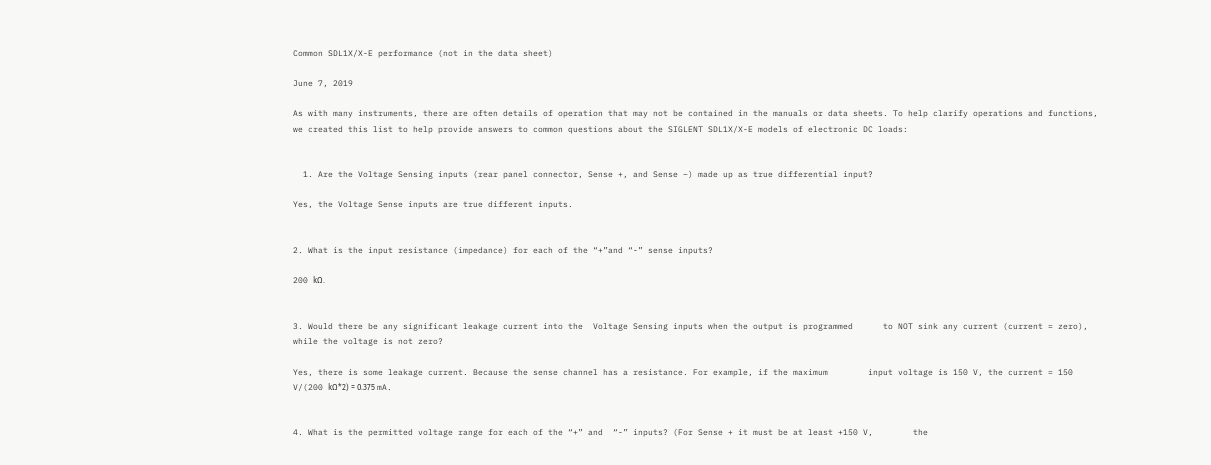Common SDL1X/X-E performance (not in the data sheet)

June 7, 2019

As with many instruments, there are often details of operation that may not be contained in the manuals or data sheets. To help clarify operations and functions, we created this list to help provide answers to common questions about the SIGLENT SDL1X/X-E models of electronic DC loads:


  1. Are the Voltage Sensing inputs (rear panel connector, Sense +, and Sense –) made up as true differential input?

Yes, the Voltage Sense inputs are true different inputs.


2. What is the input resistance (impedance) for each of the “+”and “-” sense inputs?

200 kΩ.


3. Would there be any significant leakage current into the  Voltage Sensing inputs when the output is programmed      to NOT sink any current (current = zero), while the voltage is not zero?

Yes, there is some leakage current. Because the sense channel has a resistance. For example, if the maximum        input voltage is 150 V, the current = 150 V/(200 kΩ*2) = 0.375 mA.


4. What is the permitted voltage range for each of the “+” and  “-” inputs? (For Sense + it must be at least +150 V,        the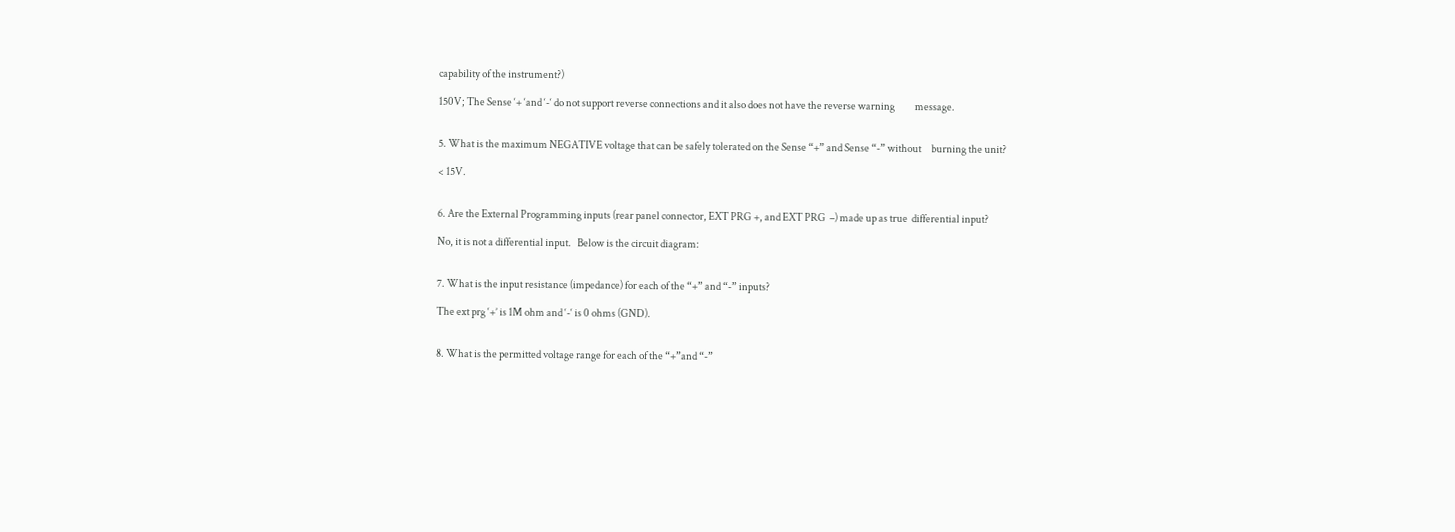capability of the instrument?)

150V; The Sense ‘+ ‘and ‘-‘ do not support reverse connections and it also does not have the reverse warning          message.


5. What is the maximum NEGATIVE voltage that can be safely tolerated on the Sense “+” and Sense “-” without     burning the unit?

< 15V.


6. Are the External Programming inputs (rear panel connector, EXT PRG +, and EXT PRG  –) made up as true  differential input?

No, it is not a differential input.   Below is the circuit diagram:


7. What is the input resistance (impedance) for each of the “+” and “-” inputs?

The ext prg ‘+’ is 1M ohm and ‘-‘ is 0 ohms (GND).


8. What is the permitted voltage range for each of the “+”and “-”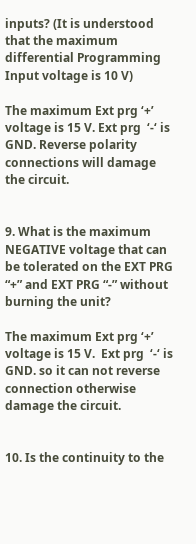inputs? (It is understood that the maximum differential Programming Input voltage is 10 V)

The maximum Ext prg ‘+’ voltage is 15 V. Ext prg  ‘-‘ is GND. Reverse polarity connections will damage the circuit.


9. What is the maximum NEGATIVE voltage that can be tolerated on the EXT PRG “+” and EXT PRG “-” without burning the unit?

The maximum Ext prg ‘+’ voltage is 15 V.  Ext prg  ‘-‘ is GND. so it can not reverse connection otherwise damage the circuit.


10. Is the continuity to the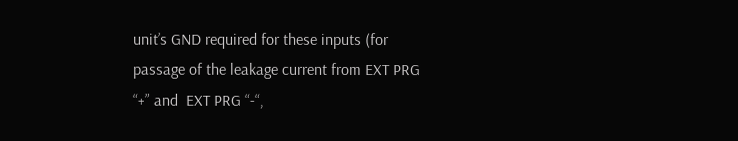unit’s GND required for these inputs (for passage of the leakage current from EXT PRG “+” and  EXT PRG “-“,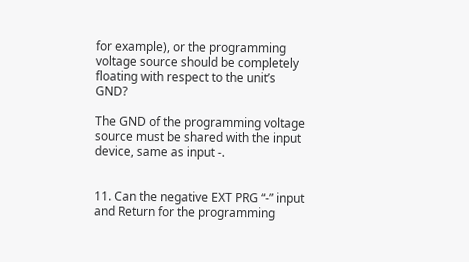for example), or the programming voltage source should be completely floating with respect to the unit’s GND?

The GND of the programming voltage source must be shared with the input device, same as input -.


11. Can the negative EXT PRG “-” input and Return for the programming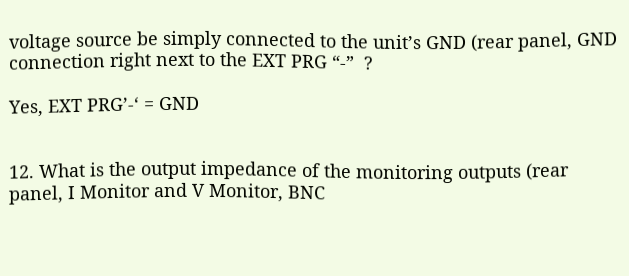voltage source be simply connected to the unit’s GND (rear panel, GND connection right next to the EXT PRG “-”  ?

Yes, EXT PRG’-‘ = GND


12. What is the output impedance of the monitoring outputs (rear panel, I Monitor and V Monitor, BNC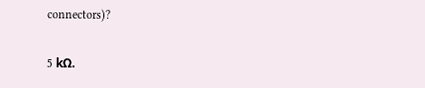connectors)?

5 kΩ.